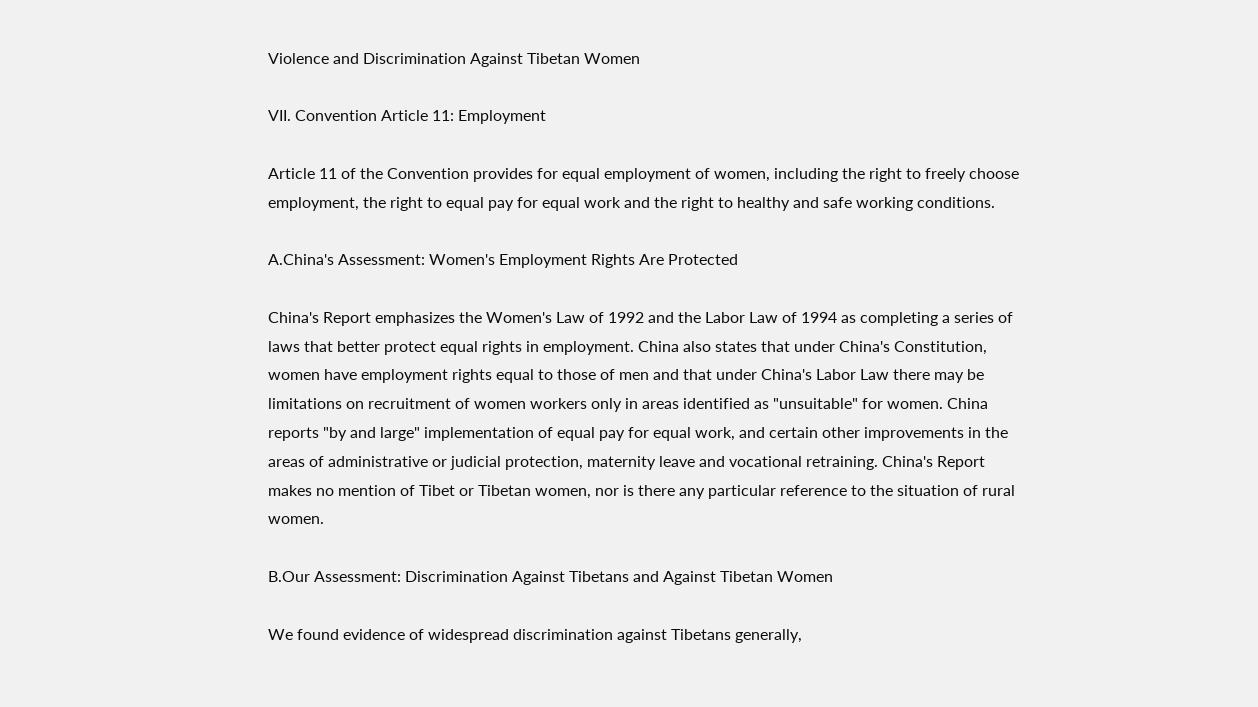Violence and Discrimination Against Tibetan Women

VII. Convention Article 11: Employment

Article 11 of the Convention provides for equal employment of women, including the right to freely choose employment, the right to equal pay for equal work and the right to healthy and safe working conditions.

A.China's Assessment: Women's Employment Rights Are Protected

China's Report emphasizes the Women's Law of 1992 and the Labor Law of 1994 as completing a series of laws that better protect equal rights in employment. China also states that under China's Constitution, women have employment rights equal to those of men and that under China's Labor Law there may be limitations on recruitment of women workers only in areas identified as "unsuitable" for women. China reports "by and large" implementation of equal pay for equal work, and certain other improvements in the areas of administrative or judicial protection, maternity leave and vocational retraining. China's Report makes no mention of Tibet or Tibetan women, nor is there any particular reference to the situation of rural women.

B.Our Assessment: Discrimination Against Tibetans and Against Tibetan Women

We found evidence of widespread discrimination against Tibetans generally,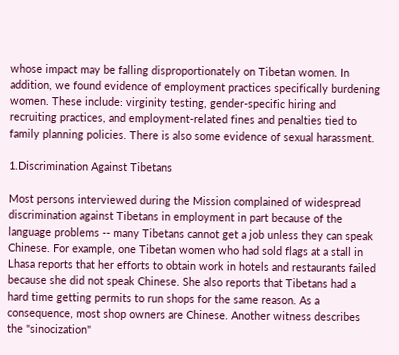whose impact may be falling disproportionately on Tibetan women. In addition, we found evidence of employment practices specifically burdening women. These include: virginity testing, gender-specific hiring and recruiting practices, and employment-related fines and penalties tied to family planning policies. There is also some evidence of sexual harassment.

1.Discrimination Against Tibetans

Most persons interviewed during the Mission complained of widespread discrimination against Tibetans in employment in part because of the language problems -- many Tibetans cannot get a job unless they can speak Chinese. For example, one Tibetan women who had sold flags at a stall in Lhasa reports that her efforts to obtain work in hotels and restaurants failed because she did not speak Chinese. She also reports that Tibetans had a hard time getting permits to run shops for the same reason. As a consequence, most shop owners are Chinese. Another witness describes the "sinocization"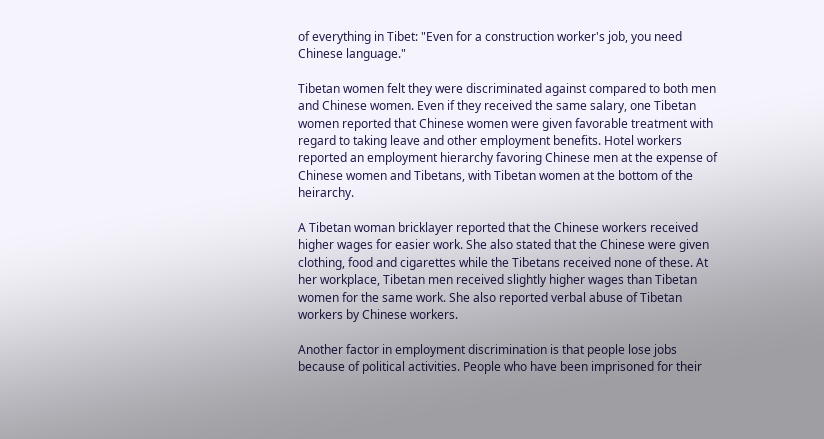of everything in Tibet: "Even for a construction worker's job, you need Chinese language."

Tibetan women felt they were discriminated against compared to both men and Chinese women. Even if they received the same salary, one Tibetan women reported that Chinese women were given favorable treatment with regard to taking leave and other employment benefits. Hotel workers reported an employment hierarchy favoring Chinese men at the expense of Chinese women and Tibetans, with Tibetan women at the bottom of the heirarchy.

A Tibetan woman bricklayer reported that the Chinese workers received higher wages for easier work. She also stated that the Chinese were given clothing, food and cigarettes while the Tibetans received none of these. At her workplace, Tibetan men received slightly higher wages than Tibetan women for the same work. She also reported verbal abuse of Tibetan workers by Chinese workers.

Another factor in employment discrimination is that people lose jobs because of political activities. People who have been imprisoned for their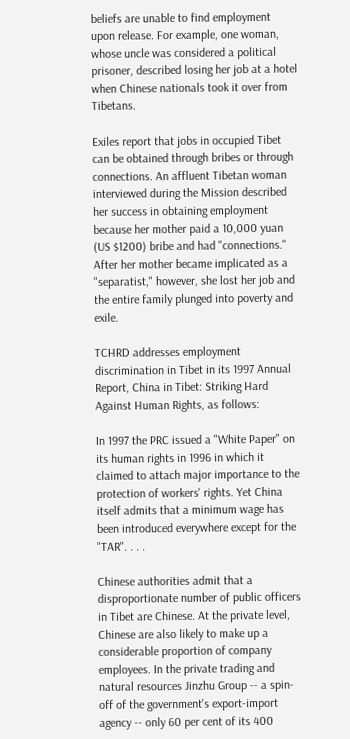beliefs are unable to find employment upon release. For example, one woman, whose uncle was considered a political prisoner, described losing her job at a hotel when Chinese nationals took it over from Tibetans.

Exiles report that jobs in occupied Tibet can be obtained through bribes or through connections. An affluent Tibetan woman interviewed during the Mission described her success in obtaining employment because her mother paid a 10,000 yuan (US $1200) bribe and had "connections." After her mother became implicated as a "separatist," however, she lost her job and the entire family plunged into poverty and exile.

TCHRD addresses employment discrimination in Tibet in its 1997 Annual Report, China in Tibet: Striking Hard Against Human Rights, as follows:

In 1997 the PRC issued a "White Paper" on its human rights in 1996 in which it claimed to attach major importance to the protection of workers' rights. Yet China itself admits that a minimum wage has been introduced everywhere except for the "TAR". . . .

Chinese authorities admit that a disproportionate number of public officers in Tibet are Chinese. At the private level, Chinese are also likely to make up a considerable proportion of company employees. In the private trading and natural resources Jinzhu Group -- a spin-off of the government's export-import agency -- only 60 per cent of its 400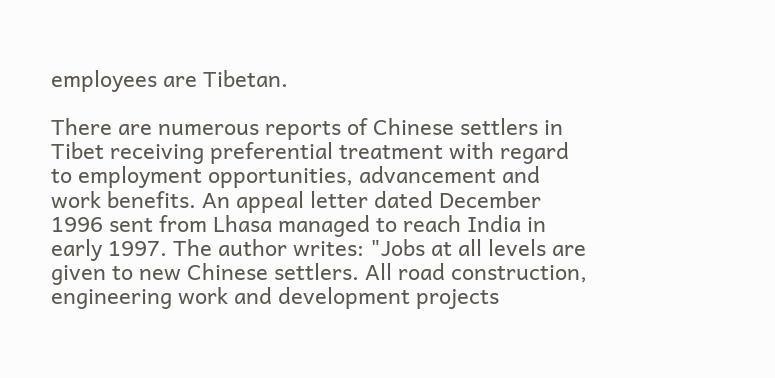employees are Tibetan.

There are numerous reports of Chinese settlers in Tibet receiving preferential treatment with regard to employment opportunities, advancement and work benefits. An appeal letter dated December 1996 sent from Lhasa managed to reach India in early 1997. The author writes: "Jobs at all levels are given to new Chinese settlers. All road construction, engineering work and development projects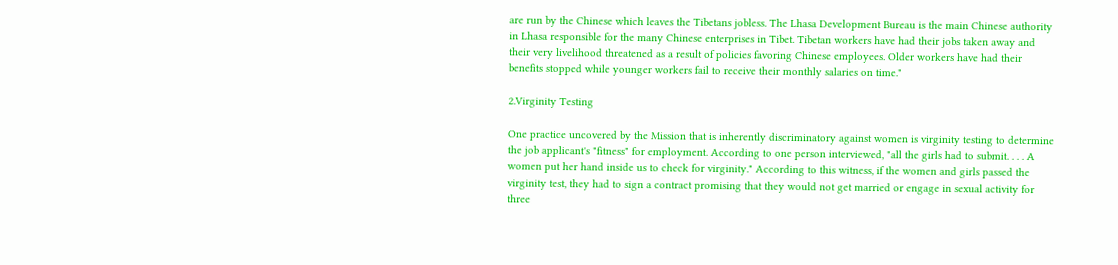are run by the Chinese which leaves the Tibetans jobless. The Lhasa Development Bureau is the main Chinese authority in Lhasa responsible for the many Chinese enterprises in Tibet. Tibetan workers have had their jobs taken away and their very livelihood threatened as a result of policies favoring Chinese employees. Older workers have had their benefits stopped while younger workers fail to receive their monthly salaries on time."

2.Virginity Testing

One practice uncovered by the Mission that is inherently discriminatory against women is virginity testing to determine the job applicant's "fitness" for employment. According to one person interviewed, "all the girls had to submit. . . . A women put her hand inside us to check for virginity." According to this witness, if the women and girls passed the virginity test, they had to sign a contract promising that they would not get married or engage in sexual activity for three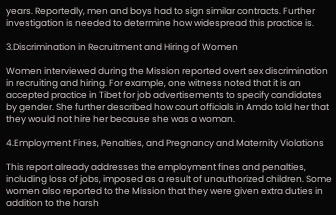years. Reportedly, men and boys had to sign similar contracts. Further investigation is needed to determine how widespread this practice is.

3.Discrimination in Recruitment and Hiring of Women

Women interviewed during the Mission reported overt sex discrimination in recruiting and hiring. For example, one witness noted that it is an accepted practice in Tibet for job advertisements to specify candidates by gender. She further described how court officials in Amdo told her that they would not hire her because she was a woman.

4.Employment Fines, Penalties, and Pregnancy and Maternity Violations

This report already addresses the employment fines and penalties, including loss of jobs, imposed as a result of unauthorized children. Some women also reported to the Mission that they were given extra duties in addition to the harsh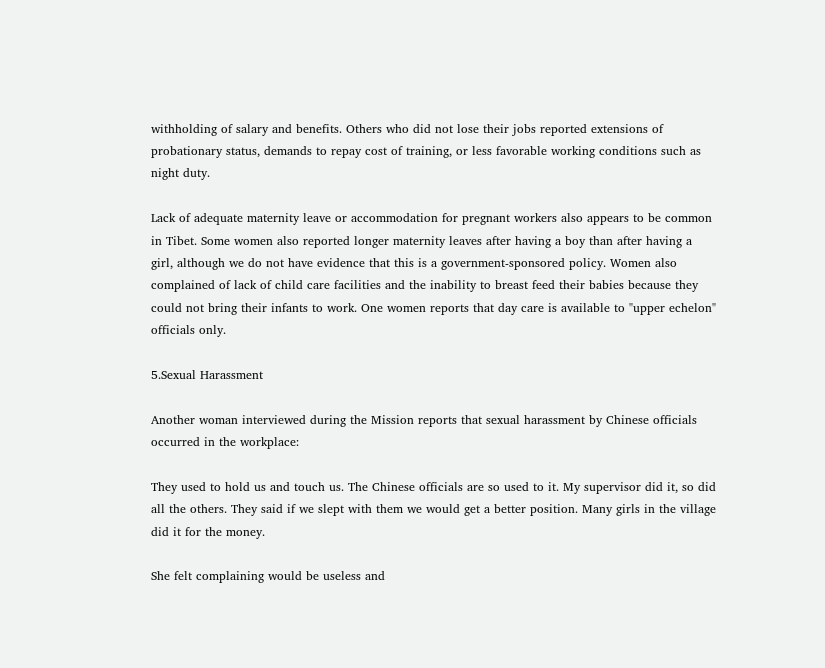withholding of salary and benefits. Others who did not lose their jobs reported extensions of probationary status, demands to repay cost of training, or less favorable working conditions such as night duty.

Lack of adequate maternity leave or accommodation for pregnant workers also appears to be common in Tibet. Some women also reported longer maternity leaves after having a boy than after having a girl, although we do not have evidence that this is a government-sponsored policy. Women also complained of lack of child care facilities and the inability to breast feed their babies because they could not bring their infants to work. One women reports that day care is available to "upper echelon" officials only.

5.Sexual Harassment

Another woman interviewed during the Mission reports that sexual harassment by Chinese officials occurred in the workplace:

They used to hold us and touch us. The Chinese officials are so used to it. My supervisor did it, so did all the others. They said if we slept with them we would get a better position. Many girls in the village did it for the money.

She felt complaining would be useless and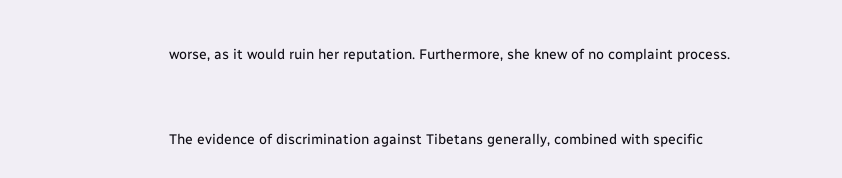worse, as it would ruin her reputation. Furthermore, she knew of no complaint process.


The evidence of discrimination against Tibetans generally, combined with specific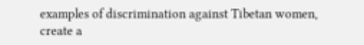examples of discrimination against Tibetan women, create a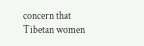concern that Tibetan women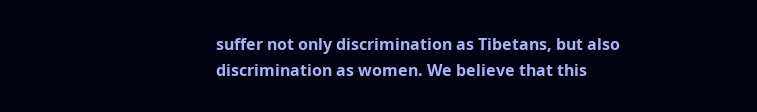suffer not only discrimination as Tibetans, but also discrimination as women. We believe that this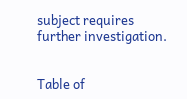subject requires further investigation.


Table of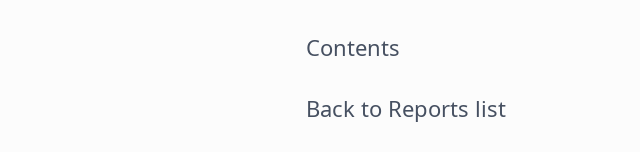Contents

Back to Reports list